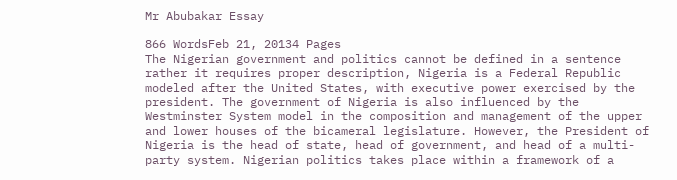Mr Abubakar Essay

866 WordsFeb 21, 20134 Pages
The Nigerian government and politics cannot be defined in a sentence rather it requires proper description, Nigeria is a Federal Republic modeled after the United States, with executive power exercised by the president. The government of Nigeria is also influenced by the Westminster System model in the composition and management of the upper and lower houses of the bicameral legislature. However, the President of Nigeria is the head of state, head of government, and head of a multi-party system. Nigerian politics takes place within a framework of a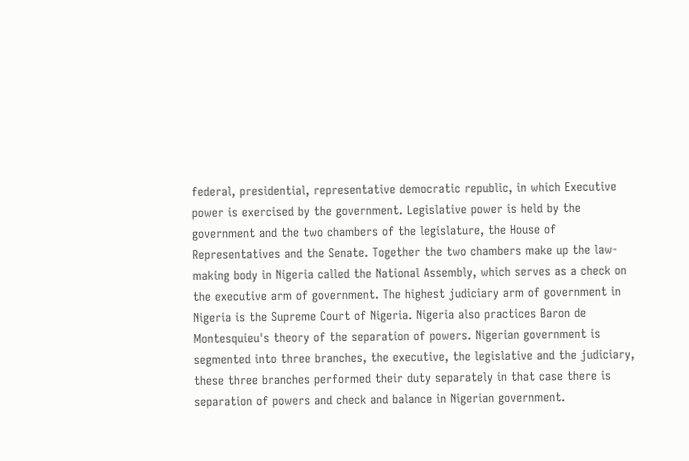federal, presidential, representative democratic republic, in which Executive power is exercised by the government. Legislative power is held by the government and the two chambers of the legislature, the House of Representatives and the Senate. Together the two chambers make up the law-making body in Nigeria called the National Assembly, which serves as a check on the executive arm of government. The highest judiciary arm of government in Nigeria is the Supreme Court of Nigeria. Nigeria also practices Baron de Montesquieu's theory of the separation of powers. Nigerian government is segmented into three branches, the executive, the legislative and the judiciary, these three branches performed their duty separately in that case there is separation of powers and check and balance in Nigerian government.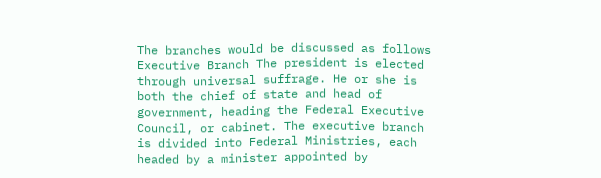The branches would be discussed as follows Executive Branch The president is elected through universal suffrage. He or she is both the chief of state and head of government, heading the Federal Executive Council, or cabinet. The executive branch is divided into Federal Ministries, each headed by a minister appointed by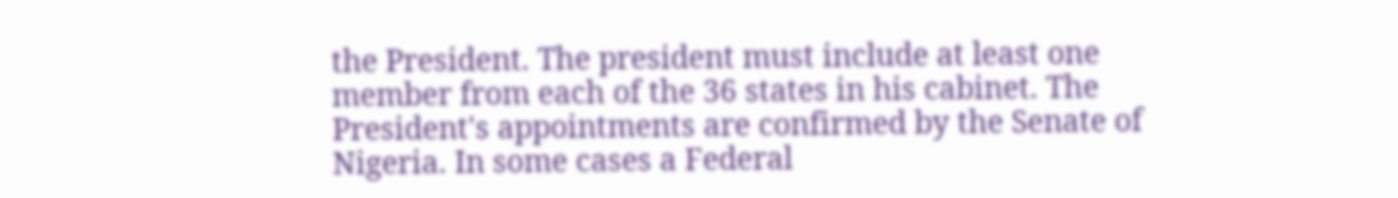the President. The president must include at least one member from each of the 36 states in his cabinet. The President's appointments are confirmed by the Senate of Nigeria. In some cases a Federal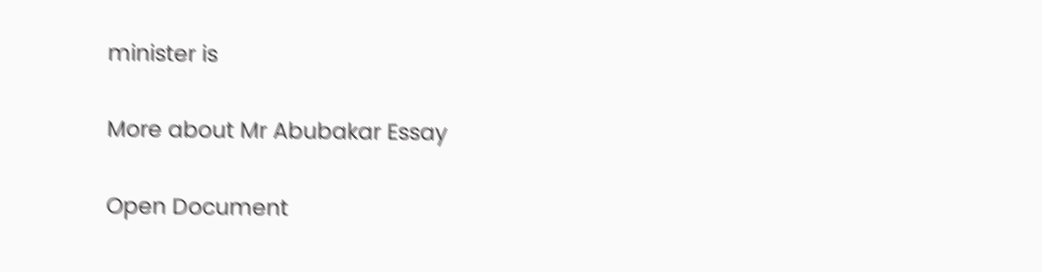minister is

More about Mr Abubakar Essay

Open Document